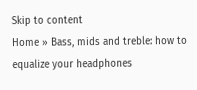Skip to content
Home » Bass, mids and treble: how to equalize your headphones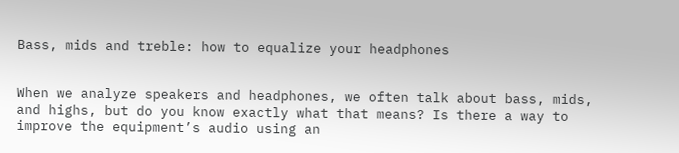Bass, mids and treble: how to equalize your headphones


When we analyze speakers and headphones, we often talk about bass, mids, and highs, but do you know exactly what that means? Is there a way to improve the equipment’s audio using an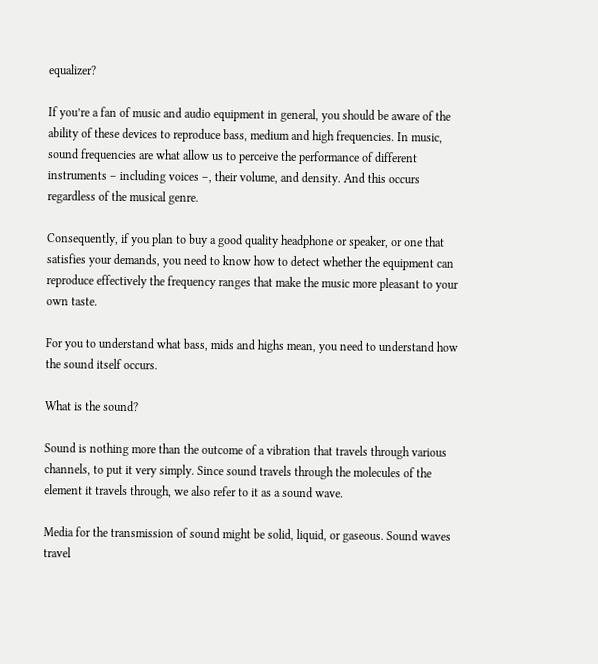equalizer?

If you’re a fan of music and audio equipment in general, you should be aware of the ability of these devices to reproduce bass, medium and high frequencies. In music, sound frequencies are what allow us to perceive the performance of different instruments – including voices –, their volume, and density. And this occurs regardless of the musical genre.

Consequently, if you plan to buy a good quality headphone or speaker, or one that satisfies your demands, you need to know how to detect whether the equipment can reproduce effectively the frequency ranges that make the music more pleasant to your own taste.

For you to understand what bass, mids and highs mean, you need to understand how the sound itself occurs.

What is the sound?

Sound is nothing more than the outcome of a vibration that travels through various channels, to put it very simply. Since sound travels through the molecules of the element it travels through, we also refer to it as a sound wave.

Media for the transmission of sound might be solid, liquid, or gaseous. Sound waves travel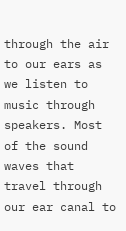through the air to our ears as we listen to music through speakers. Most of the sound waves that travel through our ear canal to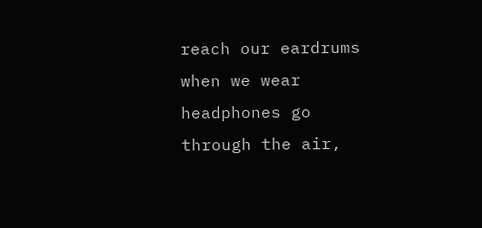reach our eardrums when we wear headphones go through the air,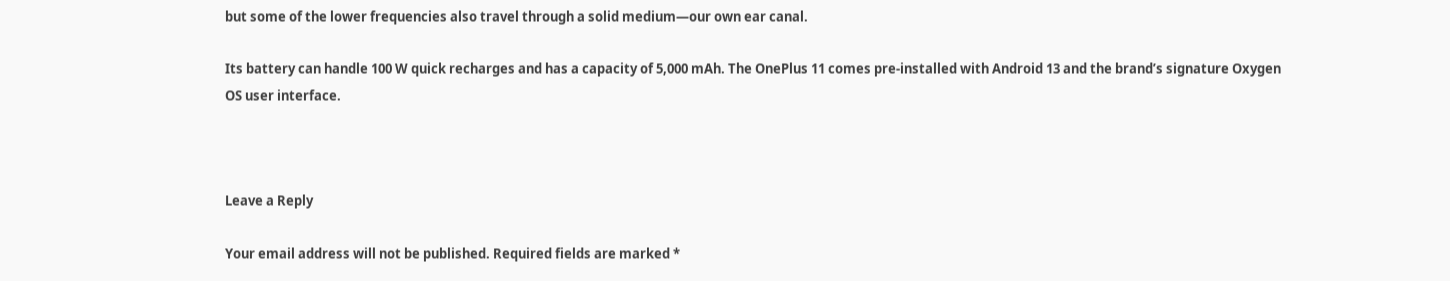but some of the lower frequencies also travel through a solid medium—our own ear canal.

Its battery can handle 100 W quick recharges and has a capacity of 5,000 mAh. The OnePlus 11 comes pre-installed with Android 13 and the brand’s signature Oxygen OS user interface.



Leave a Reply

Your email address will not be published. Required fields are marked *